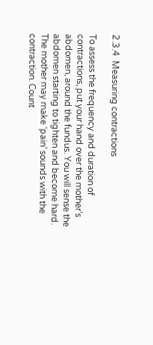2.3.4  Measuring contractions

To assess the frequency and duration of contractions, put your hand over the mother’s abdomen, around the fundus. You will sense the abdomen starting to tighten and become hard. The mother may make ‘pain’ sounds with the contraction. Count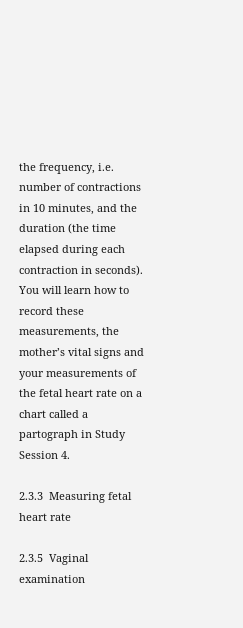the frequency, i.e. number of contractions in 10 minutes, and the duration (the time elapsed during each contraction in seconds). You will learn how to record these measurements, the mother’s vital signs and your measurements of the fetal heart rate on a chart called a partograph in Study Session 4.

2.3.3  Measuring fetal heart rate

2.3.5  Vaginal examination